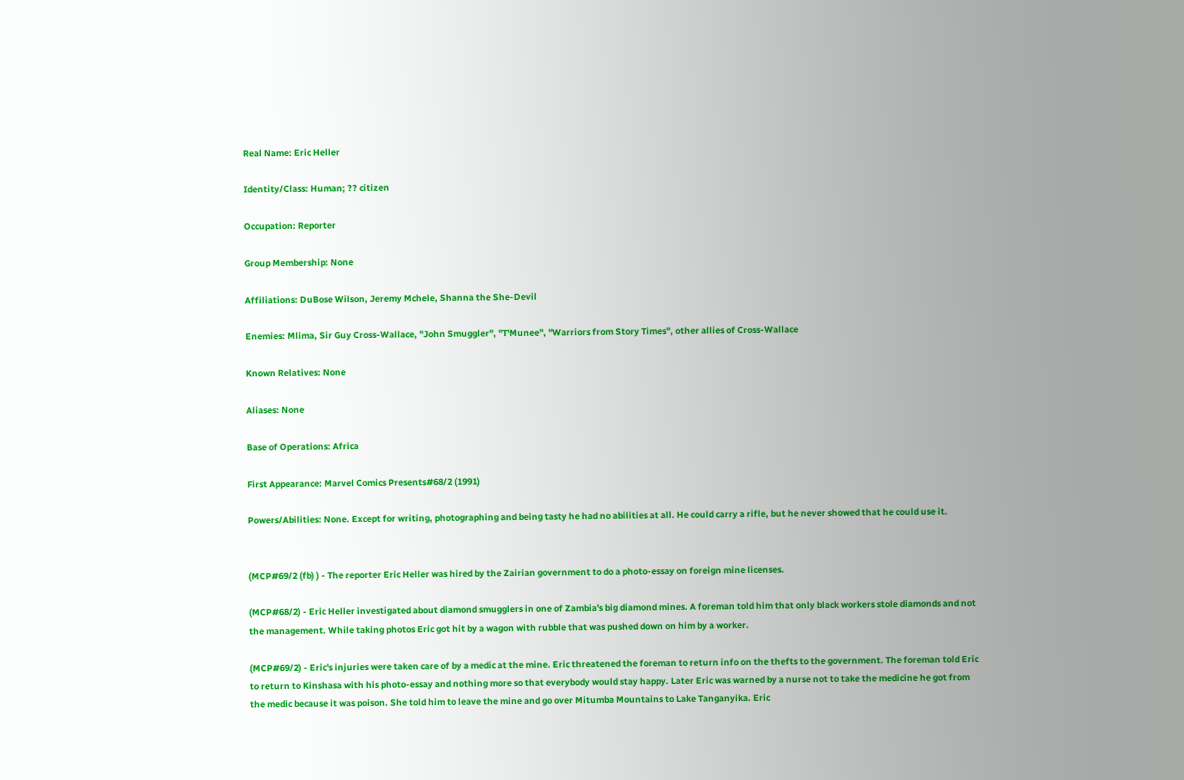Real Name: Eric Heller

Identity/Class: Human; ?? citizen

Occupation: Reporter

Group Membership: None

Affiliations: DuBose Wilson, Jeremy Mchele, Shanna the She-Devil

Enemies: Mlima, Sir Guy Cross-Wallace, "John Smuggler", "T'Munee", "Warriors from Story Times", other allies of Cross-Wallace

Known Relatives: None

Aliases: None

Base of Operations: Africa

First Appearance: Marvel Comics Presents#68/2 (1991)

Powers/Abilities: None. Except for writing, photographing and being tasty he had no abilities at all. He could carry a rifle, but he never showed that he could use it.


(MCP#69/2 (fb) ) - The reporter Eric Heller was hired by the Zairian government to do a photo-essay on foreign mine licenses.

(MCP#68/2) - Eric Heller investigated about diamond smugglers in one of Zambia's big diamond mines. A foreman told him that only black workers stole diamonds and not the management. While taking photos Eric got hit by a wagon with rubble that was pushed down on him by a worker.

(MCP#69/2) - Eric's injuries were taken care of by a medic at the mine. Eric threatened the foreman to return info on the thefts to the government. The foreman told Eric to return to Kinshasa with his photo-essay and nothing more so that everybody would stay happy. Later Eric was warned by a nurse not to take the medicine he got from the medic because it was poison. She told him to leave the mine and go over Mitumba Mountains to Lake Tanganyika. Eric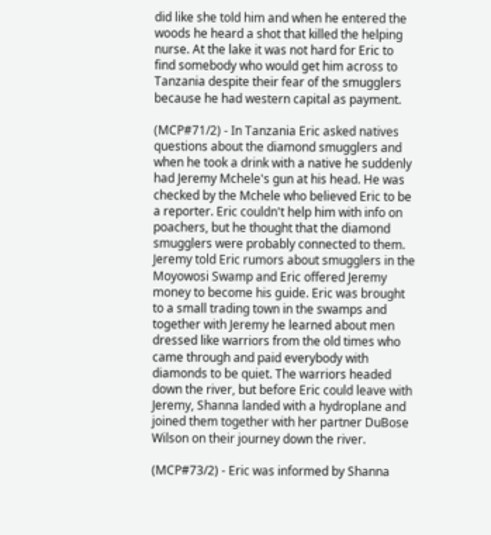did like she told him and when he entered the woods he heard a shot that killed the helping nurse. At the lake it was not hard for Eric to find somebody who would get him across to Tanzania despite their fear of the smugglers because he had western capital as payment.

(MCP#71/2) - In Tanzania Eric asked natives questions about the diamond smugglers and when he took a drink with a native he suddenly had Jeremy Mchele's gun at his head. He was checked by the Mchele who believed Eric to be a reporter. Eric couldn't help him with info on poachers, but he thought that the diamond smugglers were probably connected to them. Jeremy told Eric rumors about smugglers in the Moyowosi Swamp and Eric offered Jeremy money to become his guide. Eric was brought to a small trading town in the swamps and together with Jeremy he learned about men dressed like warriors from the old times who came through and paid everybody with diamonds to be quiet. The warriors headed down the river, but before Eric could leave with Jeremy, Shanna landed with a hydroplane and joined them together with her partner DuBose Wilson on their journey down the river.

(MCP#73/2) - Eric was informed by Shanna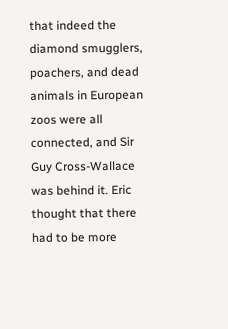that indeed the diamond smugglers, poachers, and dead animals in European zoos were all connected, and Sir Guy Cross-Wallace was behind it. Eric thought that there had to be more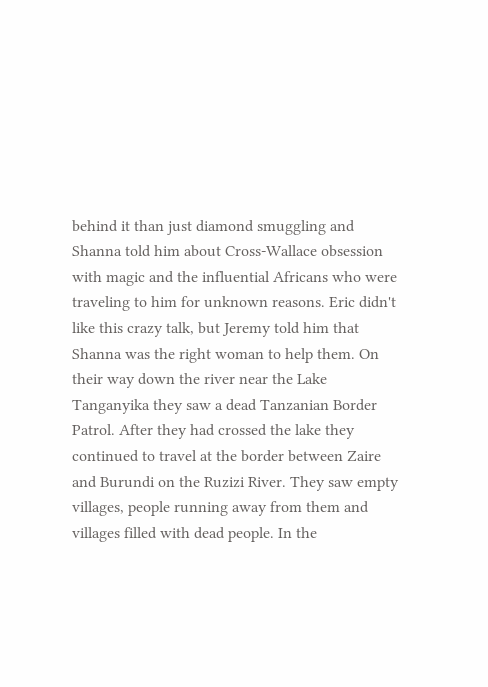behind it than just diamond smuggling and Shanna told him about Cross-Wallace obsession with magic and the influential Africans who were traveling to him for unknown reasons. Eric didn't like this crazy talk, but Jeremy told him that Shanna was the right woman to help them. On their way down the river near the Lake Tanganyika they saw a dead Tanzanian Border Patrol. After they had crossed the lake they continued to travel at the border between Zaire and Burundi on the Ruzizi River. They saw empty villages, people running away from them and villages filled with dead people. In the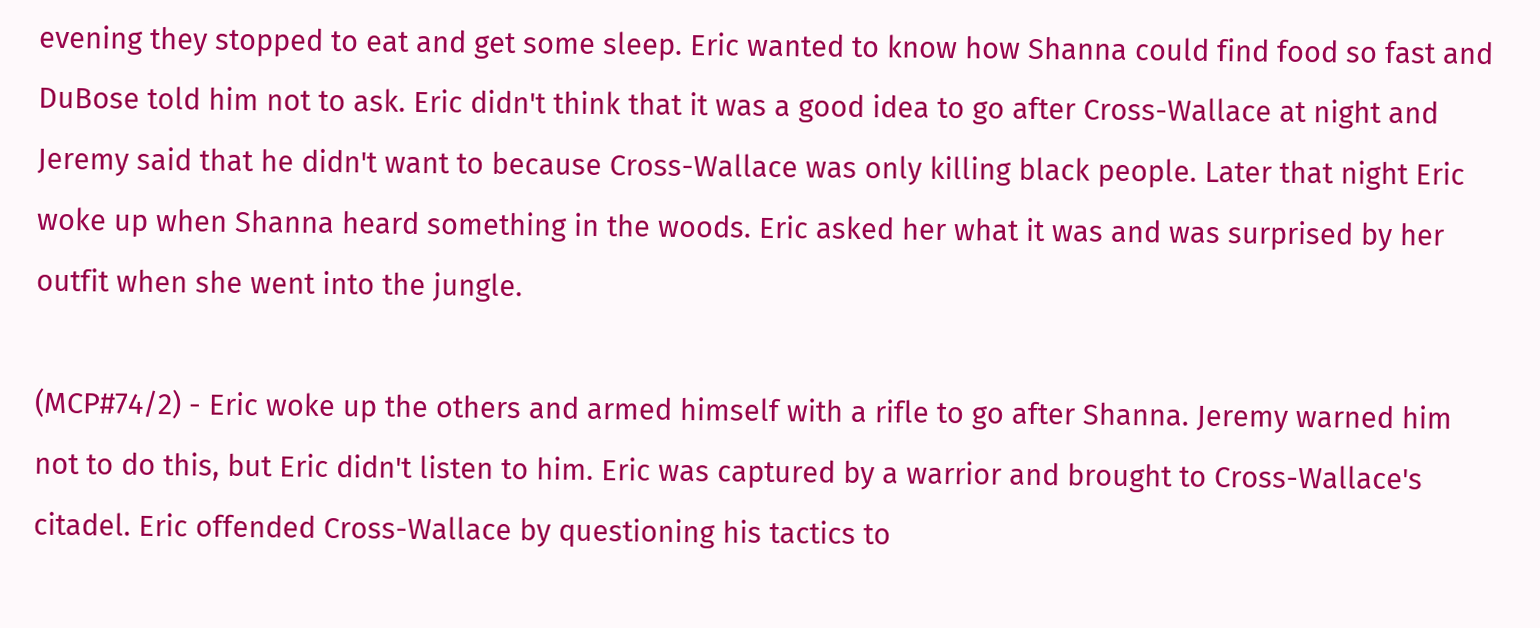evening they stopped to eat and get some sleep. Eric wanted to know how Shanna could find food so fast and DuBose told him not to ask. Eric didn't think that it was a good idea to go after Cross-Wallace at night and Jeremy said that he didn't want to because Cross-Wallace was only killing black people. Later that night Eric woke up when Shanna heard something in the woods. Eric asked her what it was and was surprised by her outfit when she went into the jungle.

(MCP#74/2) - Eric woke up the others and armed himself with a rifle to go after Shanna. Jeremy warned him not to do this, but Eric didn't listen to him. Eric was captured by a warrior and brought to Cross-Wallace's citadel. Eric offended Cross-Wallace by questioning his tactics to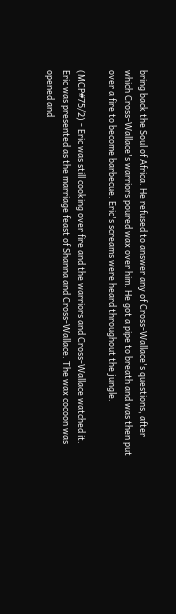bring back the Soul of Africa. He refused to answer any of Cross-Wallace's questions, after which Cross-Wallace's warriors poured wax over him. He got a pipe to breath and was then put over a fire to become barbecue. Eric's screams were heard throughout the jungle.

(MCP#75/2) - Eric was still cooking over fire and the warriors and Cross-Wallace watched it. Eric was presented as the marriage feast of Shanna and Cross-Wallace. The wax cocoon was opened and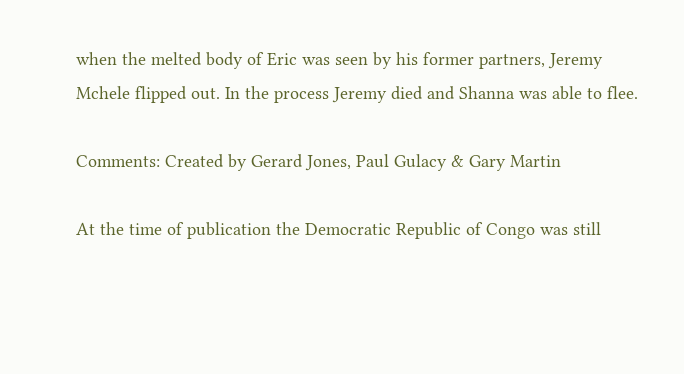when the melted body of Eric was seen by his former partners, Jeremy Mchele flipped out. In the process Jeremy died and Shanna was able to flee.

Comments: Created by Gerard Jones, Paul Gulacy & Gary Martin

At the time of publication the Democratic Republic of Congo was still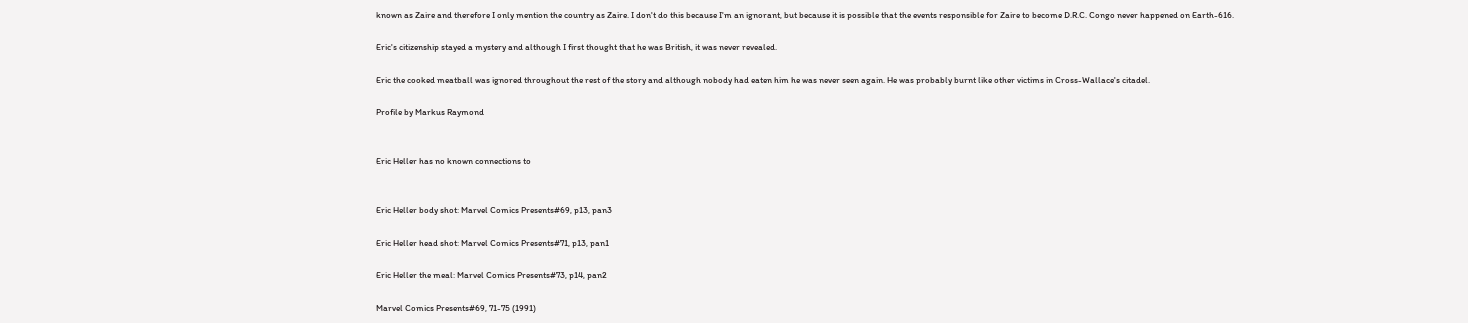known as Zaire and therefore I only mention the country as Zaire. I don't do this because I'm an ignorant, but because it is possible that the events responsible for Zaire to become D.R.C. Congo never happened on Earth-616.

Eric's citizenship stayed a mystery and although I first thought that he was British, it was never revealed.

Eric the cooked meatball was ignored throughout the rest of the story and although nobody had eaten him he was never seen again. He was probably burnt like other victims in Cross-Wallace's citadel.

Profile by Markus Raymond


Eric Heller has no known connections to


Eric Heller body shot: Marvel Comics Presents#69, p13, pan3

Eric Heller head shot: Marvel Comics Presents#71, p13, pan1

Eric Heller the meal: Marvel Comics Presents#73, p14, pan2

Marvel Comics Presents#69, 71-75 (1991)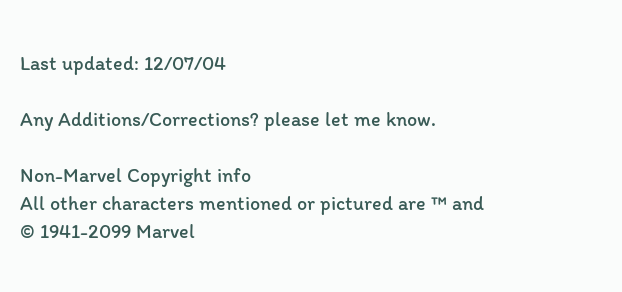Last updated: 12/07/04

Any Additions/Corrections? please let me know.

Non-Marvel Copyright info
All other characters mentioned or pictured are ™ and © 1941-2099 Marvel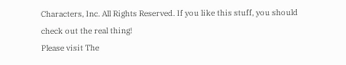Characters, Inc. All Rights Reserved. If you like this stuff, you should check out the real thing!
Please visit The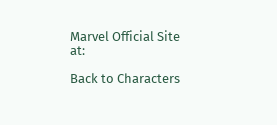Marvel Official Site at:

Back to Characters